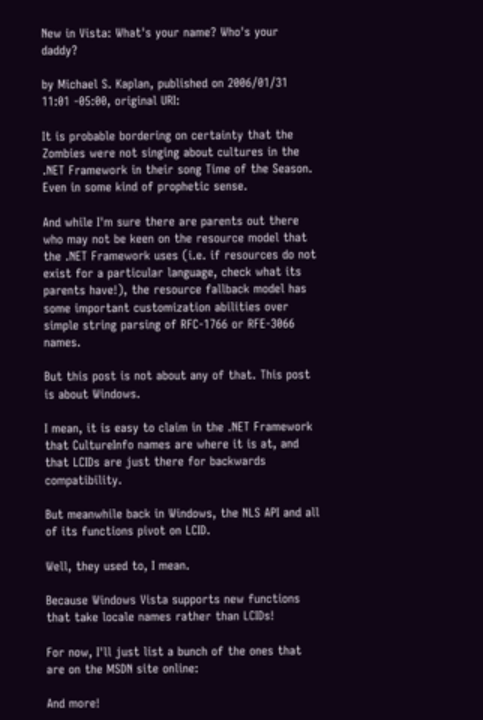New in Vista: What's your name? Who's your daddy?

by Michael S. Kaplan, published on 2006/01/31 11:01 -05:00, original URI:

It is probable bordering on certainty that the Zombies were not singing about cultures in the .NET Framework in their song Time of the Season. Even in some kind of prophetic sense.

And while I'm sure there are parents out there who may not be keen on the resource model that the .NET Framework uses (i.e. if resources do not exist for a particular language, check what its parents have!), the resource fallback model has some important customization abilities over simple string parsing of RFC-1766 or RFE-3066 names.

But this post is not about any of that. This post is about Windows.

I mean, it is easy to claim in the .NET Framework that CultureInfo names are where it is at, and that LCIDs are just there for backwards compatibility.

But meanwhile back in Windows, the NLS API and all of its functions pivot on LCID.

Well, they used to, I mean.

Because Windows Vista supports new functions that take locale names rather than LCIDs!

For now, I'll just list a bunch of the ones that are on the MSDN site online:

And more!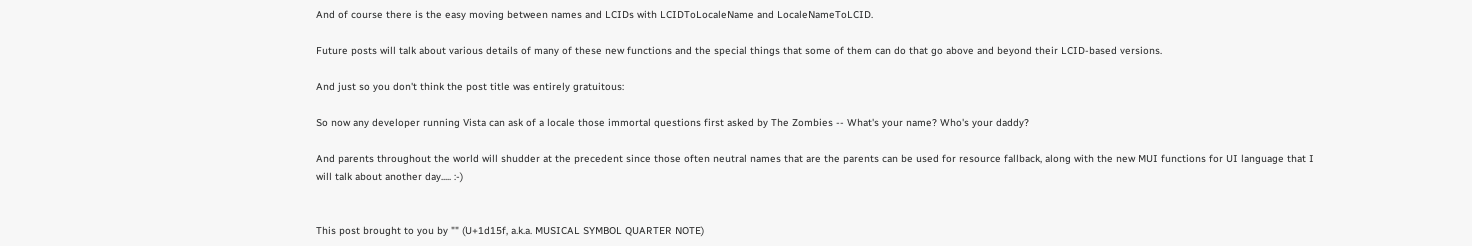And of course there is the easy moving between names and LCIDs with LCIDToLocaleName and LocaleNameToLCID.

Future posts will talk about various details of many of these new functions and the special things that some of them can do that go above and beyond their LCID-based versions.

And just so you don't think the post title was entirely gratuitous:

So now any developer running Vista can ask of a locale those immortal questions first asked by The Zombies -- What's your name? Who's your daddy?

And parents throughout the world will shudder at the precedent since those often neutral names that are the parents can be used for resource fallback, along with the new MUI functions for UI language that I will talk about another day..... :-)


This post brought to you by "" (U+1d15f, a.k.a. MUSICAL SYMBOL QUARTER NOTE)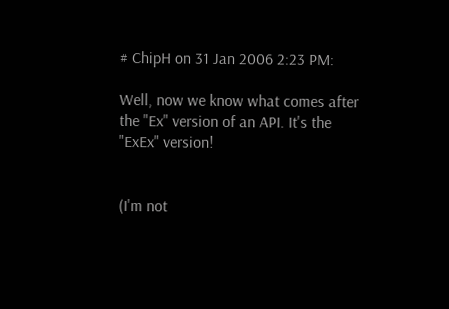# ChipH on 31 Jan 2006 2:23 PM:

Well, now we know what comes after the "Ex" version of an API. It's the "ExEx" version!


(I'm not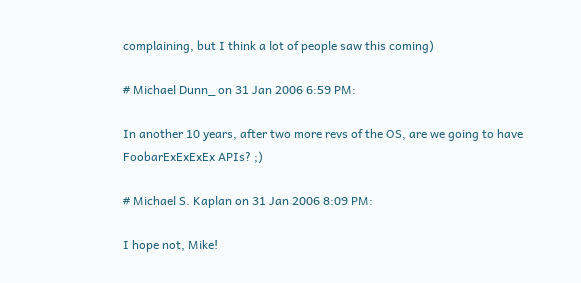complaining, but I think a lot of people saw this coming)

# Michael Dunn_ on 31 Jan 2006 6:59 PM:

In another 10 years, after two more revs of the OS, are we going to have FoobarExExExEx APIs? ;)

# Michael S. Kaplan on 31 Jan 2006 8:09 PM:

I hope not, Mike!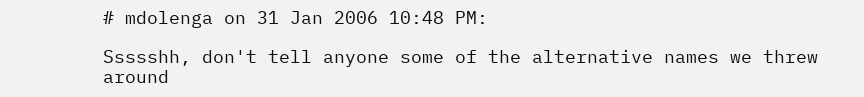# mdolenga on 31 Jan 2006 10:48 PM:

Ssssshh, don't tell anyone some of the alternative names we threw around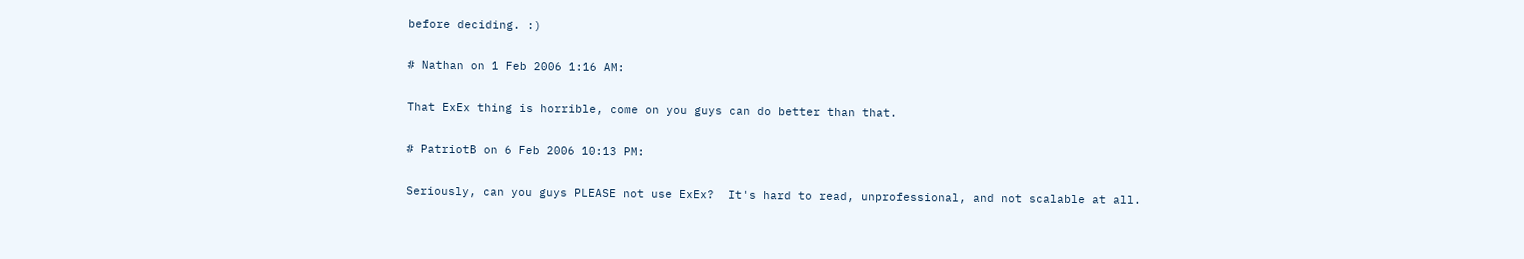before deciding. :)

# Nathan on 1 Feb 2006 1:16 AM:

That ExEx thing is horrible, come on you guys can do better than that.

# PatriotB on 6 Feb 2006 10:13 PM:

Seriously, can you guys PLEASE not use ExEx?  It's hard to read, unprofessional, and not scalable at all.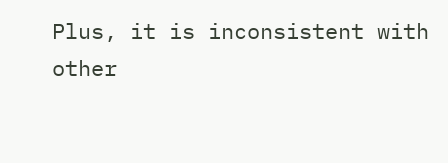Plus, it is inconsistent with other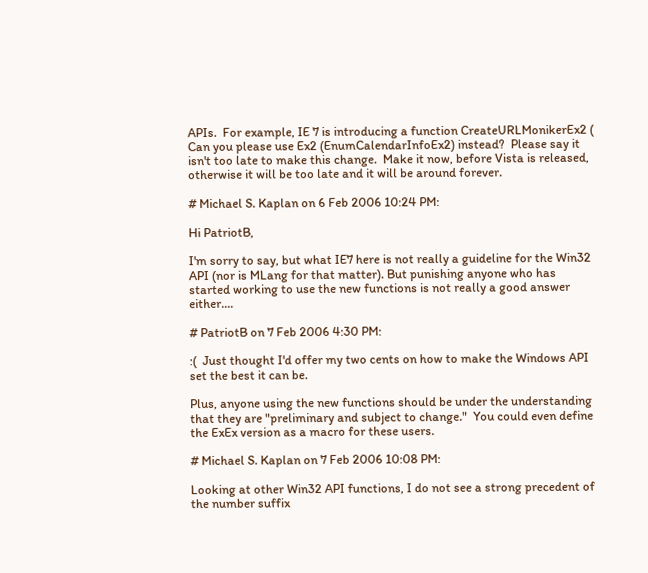APIs.  For example, IE 7 is introducing a function CreateURLMonikerEx2 (  Can you please use Ex2 (EnumCalendarInfoEx2) instead?  Please say it isn't too late to make this change.  Make it now, before Vista is released, otherwise it will be too late and it will be around forever.

# Michael S. Kaplan on 6 Feb 2006 10:24 PM:

Hi PatriotB,

I'm sorry to say, but what IE7 here is not really a guideline for the Win32 API (nor is MLang for that matter). But punishing anyone who has started working to use the new functions is not really a good answer either....

# PatriotB on 7 Feb 2006 4:30 PM:

:(  Just thought I'd offer my two cents on how to make the Windows API set the best it can be.

Plus, anyone using the new functions should be under the understanding that they are "preliminary and subject to change."  You could even define the ExEx version as a macro for these users.

# Michael S. Kaplan on 7 Feb 2006 10:08 PM:

Looking at other Win32 API functions, I do not see a strong precedent of the number suffix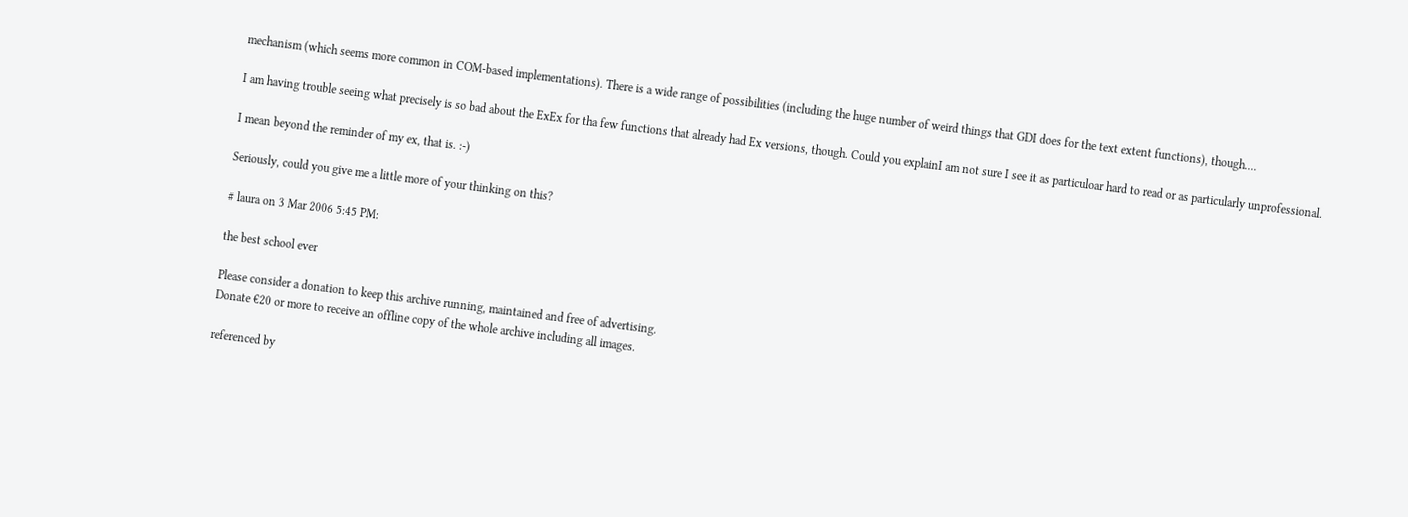mechanism (which seems more common in COM-based implementations). There is a wide range of possibilities (including the huge number of weird things that GDI does for the text extent functions), though....

I am having trouble seeing what precisely is so bad about the ExEx for tha few functions that already had Ex versions, though. Could you explainI am not sure I see it as particuloar hard to read or as particularly unprofessional.

I mean beyond the reminder of my ex, that is. :-)

Seriously, could you give me a little more of your thinking on this?

# laura on 3 Mar 2006 5:45 PM:

the best school ever

Please consider a donation to keep this archive running, maintained and free of advertising.
Donate €20 or more to receive an offline copy of the whole archive including all images.

referenced by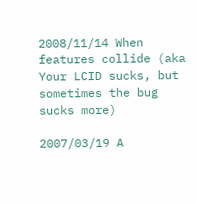2008/11/14 When features collide (aka Your LCID sucks, but sometimes the bug sucks more)

2007/03/19 A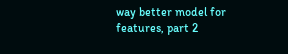way better model for features, part 2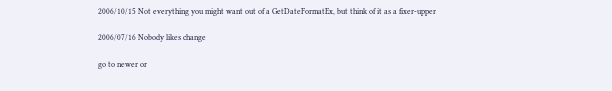2006/10/15 Not everything you might want out of a GetDateFormatEx, but think of it as a fixer-upper

2006/07/16 Nobody likes change

go to newer or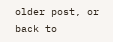older post, or back to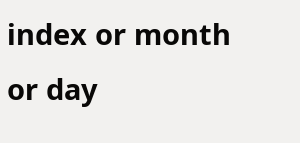index or month or day